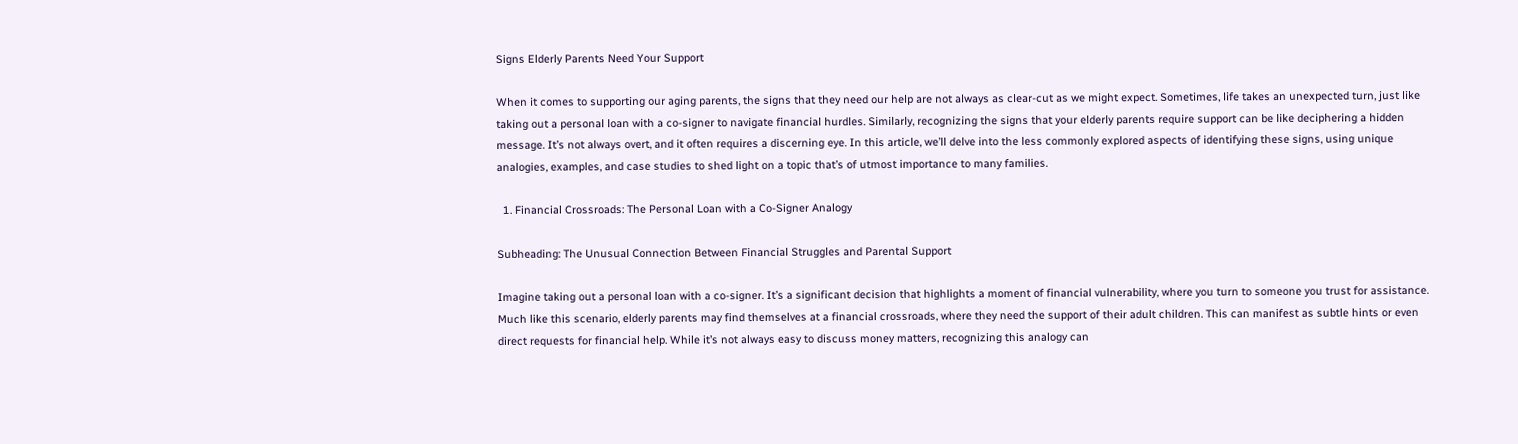Signs Elderly Parents Need Your Support

When it comes to supporting our aging parents, the signs that they need our help are not always as clear-cut as we might expect. Sometimes, life takes an unexpected turn, just like taking out a personal loan with a co-signer to navigate financial hurdles. Similarly, recognizing the signs that your elderly parents require support can be like deciphering a hidden message. It’s not always overt, and it often requires a discerning eye. In this article, we’ll delve into the less commonly explored aspects of identifying these signs, using unique analogies, examples, and case studies to shed light on a topic that’s of utmost importance to many families.

  1. Financial Crossroads: The Personal Loan with a Co-Signer Analogy

Subheading: The Unusual Connection Between Financial Struggles and Parental Support

Imagine taking out a personal loan with a co-signer. It’s a significant decision that highlights a moment of financial vulnerability, where you turn to someone you trust for assistance. Much like this scenario, elderly parents may find themselves at a financial crossroads, where they need the support of their adult children. This can manifest as subtle hints or even direct requests for financial help. While it’s not always easy to discuss money matters, recognizing this analogy can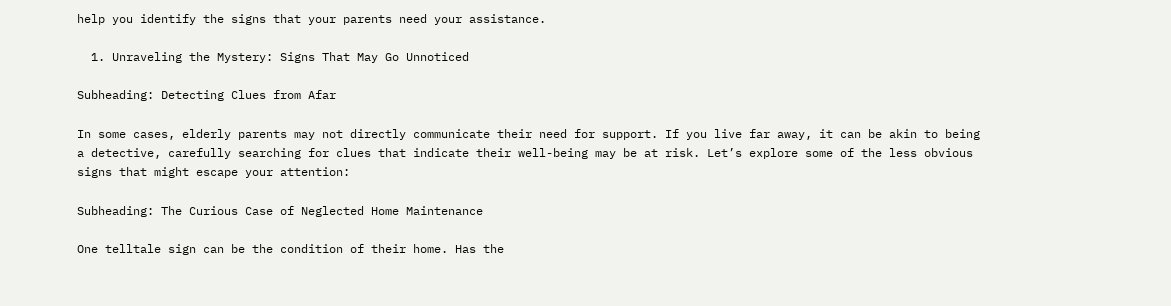help you identify the signs that your parents need your assistance.

  1. Unraveling the Mystery: Signs That May Go Unnoticed

Subheading: Detecting Clues from Afar

In some cases, elderly parents may not directly communicate their need for support. If you live far away, it can be akin to being a detective, carefully searching for clues that indicate their well-being may be at risk. Let’s explore some of the less obvious signs that might escape your attention:

Subheading: The Curious Case of Neglected Home Maintenance

One telltale sign can be the condition of their home. Has the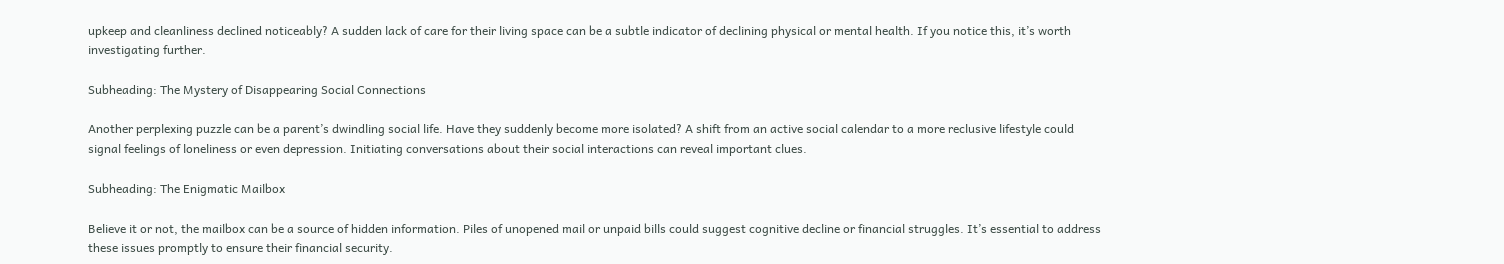upkeep and cleanliness declined noticeably? A sudden lack of care for their living space can be a subtle indicator of declining physical or mental health. If you notice this, it’s worth investigating further.

Subheading: The Mystery of Disappearing Social Connections

Another perplexing puzzle can be a parent’s dwindling social life. Have they suddenly become more isolated? A shift from an active social calendar to a more reclusive lifestyle could signal feelings of loneliness or even depression. Initiating conversations about their social interactions can reveal important clues.

Subheading: The Enigmatic Mailbox

Believe it or not, the mailbox can be a source of hidden information. Piles of unopened mail or unpaid bills could suggest cognitive decline or financial struggles. It’s essential to address these issues promptly to ensure their financial security.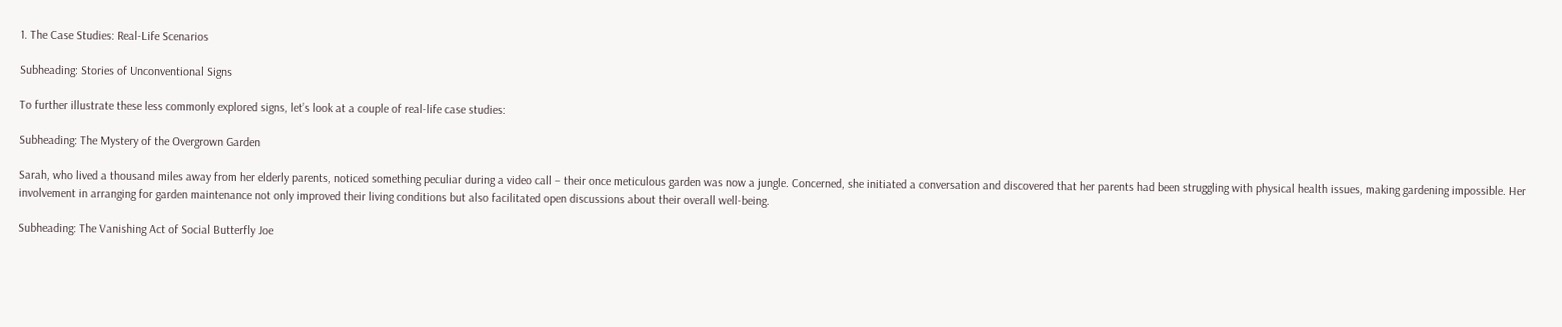1. The Case Studies: Real-Life Scenarios

Subheading: Stories of Unconventional Signs

To further illustrate these less commonly explored signs, let’s look at a couple of real-life case studies:

Subheading: The Mystery of the Overgrown Garden

Sarah, who lived a thousand miles away from her elderly parents, noticed something peculiar during a video call – their once meticulous garden was now a jungle. Concerned, she initiated a conversation and discovered that her parents had been struggling with physical health issues, making gardening impossible. Her involvement in arranging for garden maintenance not only improved their living conditions but also facilitated open discussions about their overall well-being.

Subheading: The Vanishing Act of Social Butterfly Joe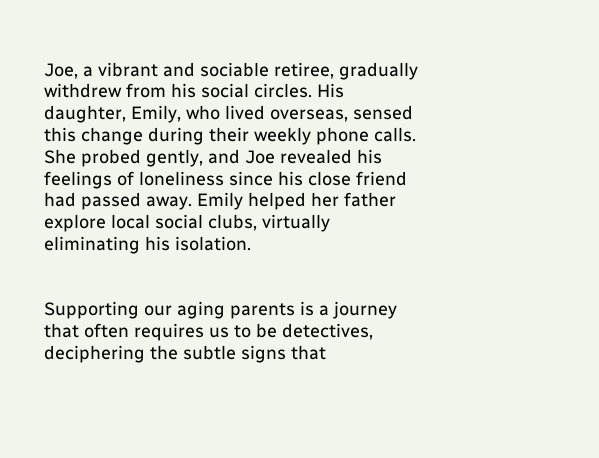Joe, a vibrant and sociable retiree, gradually withdrew from his social circles. His daughter, Emily, who lived overseas, sensed this change during their weekly phone calls. She probed gently, and Joe revealed his feelings of loneliness since his close friend had passed away. Emily helped her father explore local social clubs, virtually eliminating his isolation.


Supporting our aging parents is a journey that often requires us to be detectives, deciphering the subtle signs that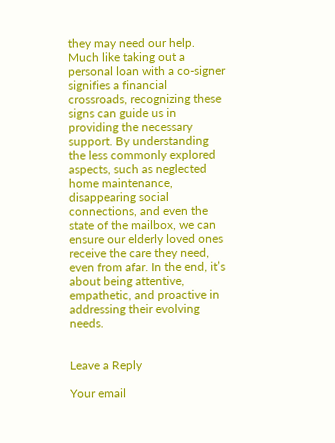they may need our help. Much like taking out a personal loan with a co-signer signifies a financial crossroads, recognizing these signs can guide us in providing the necessary support. By understanding the less commonly explored aspects, such as neglected home maintenance, disappearing social connections, and even the state of the mailbox, we can ensure our elderly loved ones receive the care they need, even from afar. In the end, it’s about being attentive, empathetic, and proactive in addressing their evolving needs.


Leave a Reply

Your email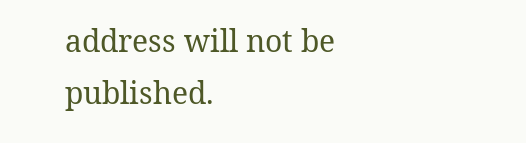address will not be published.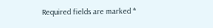Required fields are marked *